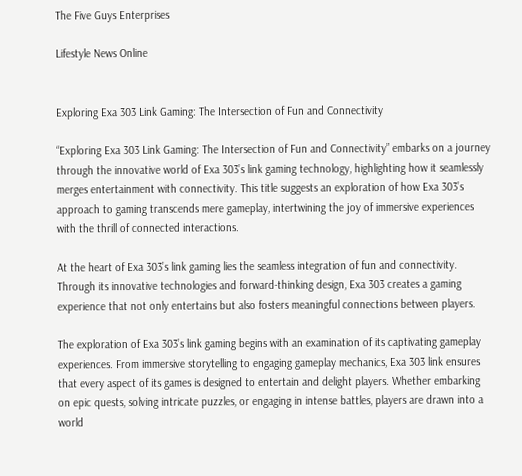The Five Guys Enterprises

Lifestyle News Online


Exploring Exa 303 Link Gaming: The Intersection of Fun and Connectivity

“Exploring Exa 303 Link Gaming: The Intersection of Fun and Connectivity” embarks on a journey through the innovative world of Exa 303’s link gaming technology, highlighting how it seamlessly merges entertainment with connectivity. This title suggests an exploration of how Exa 303’s approach to gaming transcends mere gameplay, intertwining the joy of immersive experiences with the thrill of connected interactions.

At the heart of Exa 303’s link gaming lies the seamless integration of fun and connectivity. Through its innovative technologies and forward-thinking design, Exa 303 creates a gaming experience that not only entertains but also fosters meaningful connections between players.

The exploration of Exa 303’s link gaming begins with an examination of its captivating gameplay experiences. From immersive storytelling to engaging gameplay mechanics, Exa 303 link ensures that every aspect of its games is designed to entertain and delight players. Whether embarking on epic quests, solving intricate puzzles, or engaging in intense battles, players are drawn into a world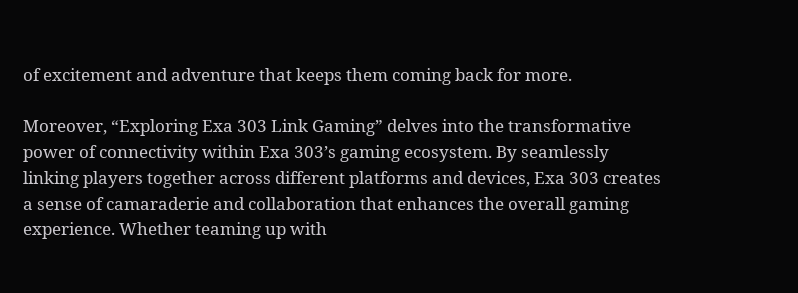of excitement and adventure that keeps them coming back for more.

Moreover, “Exploring Exa 303 Link Gaming” delves into the transformative power of connectivity within Exa 303’s gaming ecosystem. By seamlessly linking players together across different platforms and devices, Exa 303 creates a sense of camaraderie and collaboration that enhances the overall gaming experience. Whether teaming up with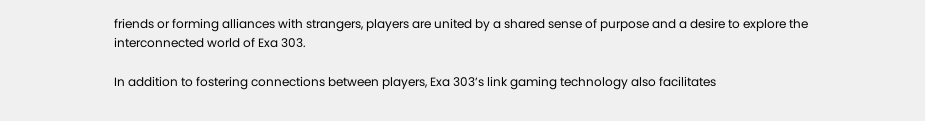friends or forming alliances with strangers, players are united by a shared sense of purpose and a desire to explore the interconnected world of Exa 303.

In addition to fostering connections between players, Exa 303’s link gaming technology also facilitates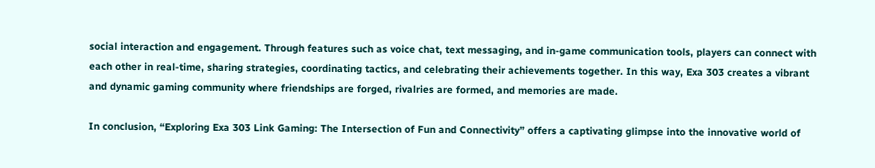social interaction and engagement. Through features such as voice chat, text messaging, and in-game communication tools, players can connect with each other in real-time, sharing strategies, coordinating tactics, and celebrating their achievements together. In this way, Exa 303 creates a vibrant and dynamic gaming community where friendships are forged, rivalries are formed, and memories are made.

In conclusion, “Exploring Exa 303 Link Gaming: The Intersection of Fun and Connectivity” offers a captivating glimpse into the innovative world of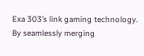Exa 303’s link gaming technology. By seamlessly merging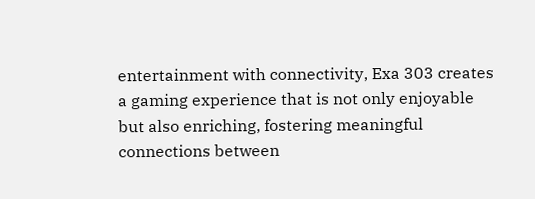entertainment with connectivity, Exa 303 creates a gaming experience that is not only enjoyable but also enriching, fostering meaningful connections between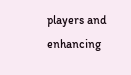players and enhancing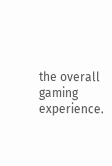the overall gaming experience.